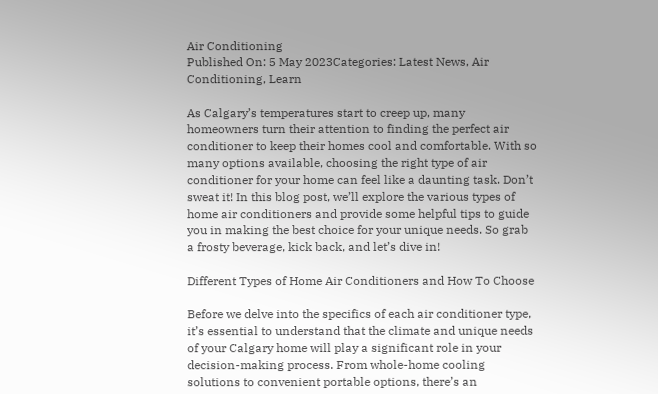Air Conditioning
Published On: 5 May 2023Categories: Latest News, Air Conditioning, Learn

As Calgary’s temperatures start to creep up, many homeowners turn their attention to finding the perfect air conditioner to keep their homes cool and comfortable. With so many options available, choosing the right type of air conditioner for your home can feel like a daunting task. Don’t sweat it! In this blog post, we’ll explore the various types of home air conditioners and provide some helpful tips to guide you in making the best choice for your unique needs. So grab a frosty beverage, kick back, and let’s dive in!

Different Types of Home Air Conditioners and How To Choose

Before we delve into the specifics of each air conditioner type, it’s essential to understand that the climate and unique needs of your Calgary home will play a significant role in your decision-making process. From whole-home cooling solutions to convenient portable options, there’s an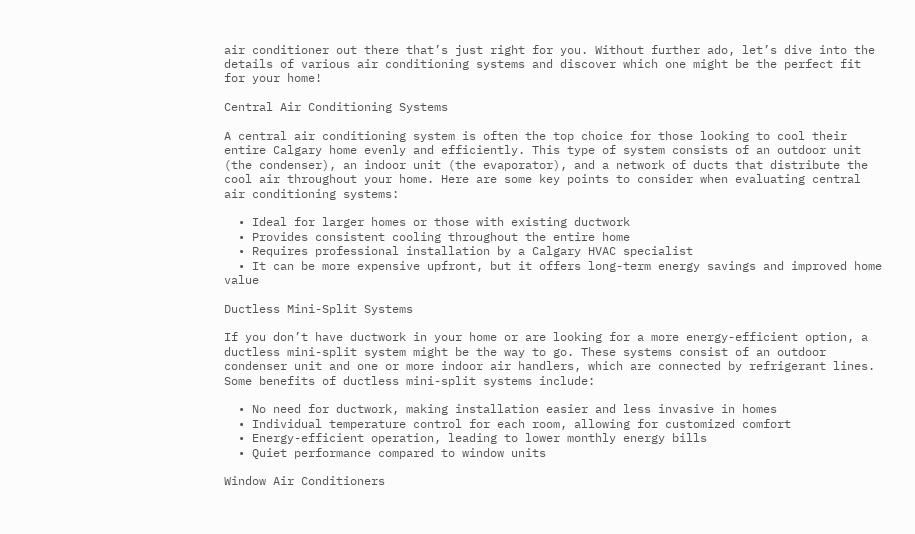air conditioner out there that’s just right for you. Without further ado, let’s dive into the details of various air conditioning systems and discover which one might be the perfect fit for your home!

Central Air Conditioning Systems

A central air conditioning system is often the top choice for those looking to cool their entire Calgary home evenly and efficiently. This type of system consists of an outdoor unit (the condenser), an indoor unit (the evaporator), and a network of ducts that distribute the cool air throughout your home. Here are some key points to consider when evaluating central air conditioning systems:

  • Ideal for larger homes or those with existing ductwork
  • Provides consistent cooling throughout the entire home
  • Requires professional installation by a Calgary HVAC specialist
  • It can be more expensive upfront, but it offers long-term energy savings and improved home value

Ductless Mini-Split Systems

If you don’t have ductwork in your home or are looking for a more energy-efficient option, a ductless mini-split system might be the way to go. These systems consist of an outdoor condenser unit and one or more indoor air handlers, which are connected by refrigerant lines. Some benefits of ductless mini-split systems include:

  • No need for ductwork, making installation easier and less invasive in homes
  • Individual temperature control for each room, allowing for customized comfort
  • Energy-efficient operation, leading to lower monthly energy bills
  • Quiet performance compared to window units

Window Air Conditioners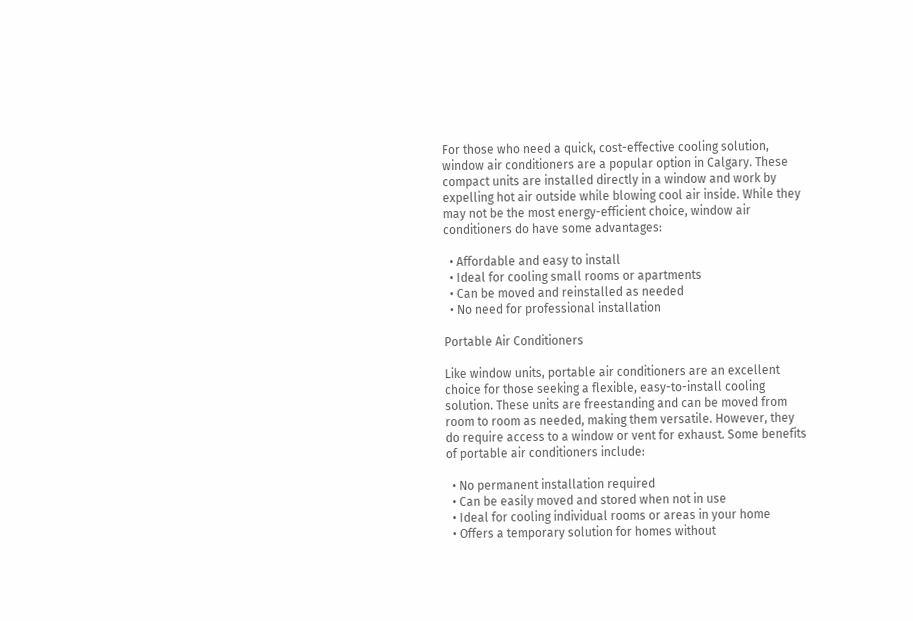For those who need a quick, cost-effective cooling solution, window air conditioners are a popular option in Calgary. These compact units are installed directly in a window and work by expelling hot air outside while blowing cool air inside. While they may not be the most energy-efficient choice, window air conditioners do have some advantages:

  • Affordable and easy to install
  • Ideal for cooling small rooms or apartments
  • Can be moved and reinstalled as needed
  • No need for professional installation

Portable Air Conditioners

Like window units, portable air conditioners are an excellent choice for those seeking a flexible, easy-to-install cooling solution. These units are freestanding and can be moved from room to room as needed, making them versatile. However, they do require access to a window or vent for exhaust. Some benefits of portable air conditioners include:

  • No permanent installation required
  • Can be easily moved and stored when not in use
  • Ideal for cooling individual rooms or areas in your home
  • Offers a temporary solution for homes without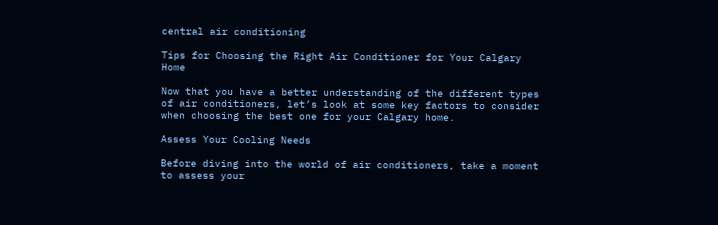central air conditioning

Tips for Choosing the Right Air Conditioner for Your Calgary Home

Now that you have a better understanding of the different types of air conditioners, let’s look at some key factors to consider when choosing the best one for your Calgary home.

Assess Your Cooling Needs

Before diving into the world of air conditioners, take a moment to assess your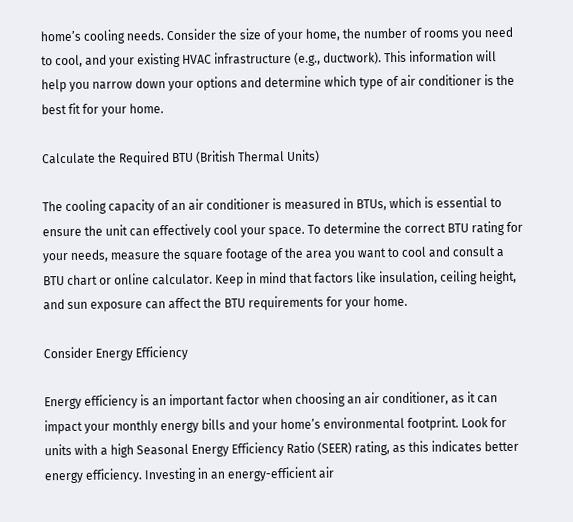home’s cooling needs. Consider the size of your home, the number of rooms you need to cool, and your existing HVAC infrastructure (e.g., ductwork). This information will help you narrow down your options and determine which type of air conditioner is the best fit for your home.

Calculate the Required BTU (British Thermal Units)

The cooling capacity of an air conditioner is measured in BTUs, which is essential to ensure the unit can effectively cool your space. To determine the correct BTU rating for your needs, measure the square footage of the area you want to cool and consult a BTU chart or online calculator. Keep in mind that factors like insulation, ceiling height, and sun exposure can affect the BTU requirements for your home.

Consider Energy Efficiency

Energy efficiency is an important factor when choosing an air conditioner, as it can impact your monthly energy bills and your home’s environmental footprint. Look for units with a high Seasonal Energy Efficiency Ratio (SEER) rating, as this indicates better energy efficiency. Investing in an energy-efficient air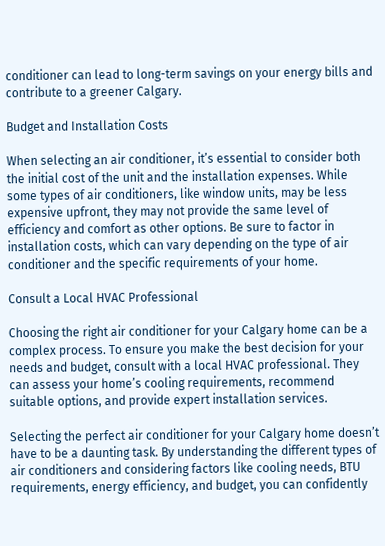conditioner can lead to long-term savings on your energy bills and contribute to a greener Calgary.

Budget and Installation Costs

When selecting an air conditioner, it’s essential to consider both the initial cost of the unit and the installation expenses. While some types of air conditioners, like window units, may be less expensive upfront, they may not provide the same level of efficiency and comfort as other options. Be sure to factor in installation costs, which can vary depending on the type of air conditioner and the specific requirements of your home.

Consult a Local HVAC Professional

Choosing the right air conditioner for your Calgary home can be a complex process. To ensure you make the best decision for your needs and budget, consult with a local HVAC professional. They can assess your home’s cooling requirements, recommend suitable options, and provide expert installation services.

Selecting the perfect air conditioner for your Calgary home doesn’t have to be a daunting task. By understanding the different types of air conditioners and considering factors like cooling needs, BTU requirements, energy efficiency, and budget, you can confidently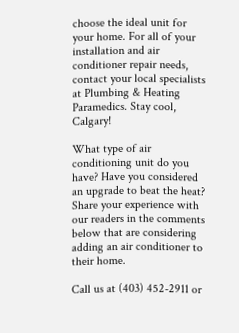choose the ideal unit for your home. For all of your installation and air conditioner repair needs, contact your local specialists at Plumbing & Heating Paramedics. Stay cool, Calgary!

What type of air conditioning unit do you have? Have you considered an upgrade to beat the heat? Share your experience with our readers in the comments below that are considering adding an air conditioner to their home.

Call us at (403) 452-2911 or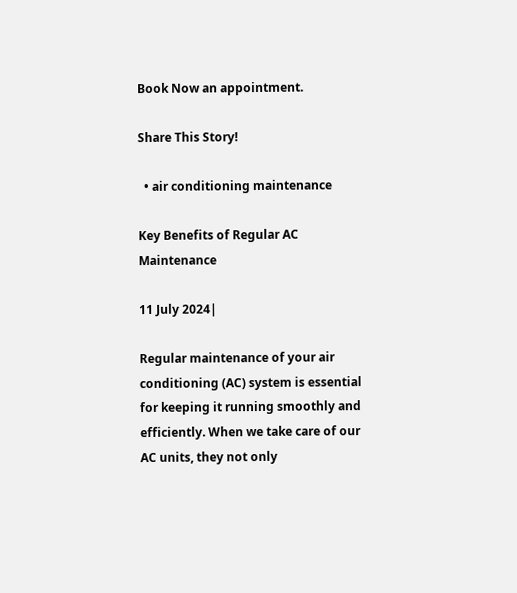Book Now an appointment.

Share This Story!

  • air conditioning maintenance

Key Benefits of Regular AC Maintenance

11 July 2024|

Regular maintenance of your air conditioning (AC) system is essential for keeping it running smoothly and efficiently. When we take care of our AC units, they not only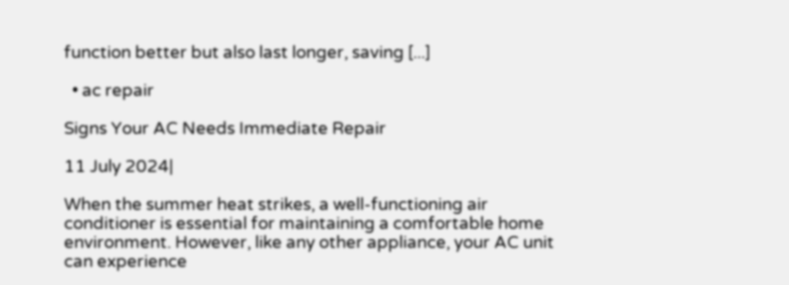function better but also last longer, saving [...]

  • ac repair

Signs Your AC Needs Immediate Repair

11 July 2024|

When the summer heat strikes, a well-functioning air conditioner is essential for maintaining a comfortable home environment. However, like any other appliance, your AC unit can experience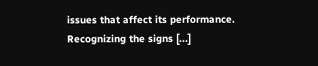issues that affect its performance. Recognizing the signs [...]